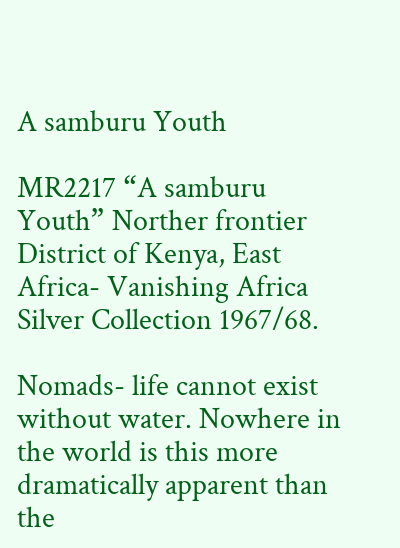A samburu Youth

MR2217 “A samburu Youth” Norther frontier District of Kenya, East Africa- Vanishing Africa Silver Collection 1967/68.

Nomads- life cannot exist without water. Nowhere in the world is this more dramatically apparent than the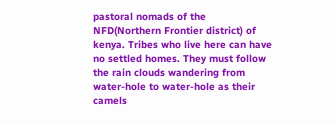pastoral nomads of the NFD(Northern Frontier district) of kenya. Tribes who live here can have no settled homes. They must follow the rain clouds wandering from water-hole to water-hole as their camels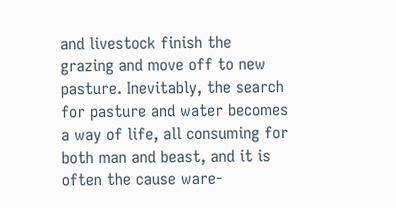and livestock finish the grazing and move off to new pasture. Inevitably, the search for pasture and water becomes a way of life, all consuming for both man and beast, and it is often the cause ware-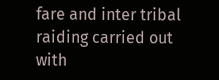fare and inter tribal raiding carried out with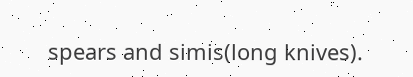spears and simis(long knives).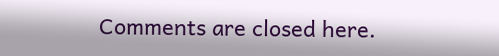Comments are closed here.